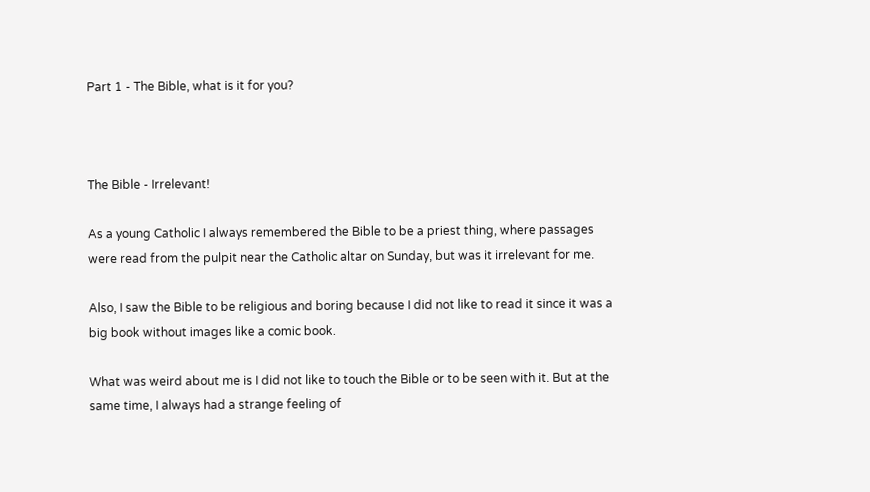Part 1 - The Bible, what is it for you?



The Bible - Irrelevant!

As a young Catholic I always remembered the Bible to be a priest thing, where passages were read from the pulpit near the Catholic altar on Sunday, but was it irrelevant for me.

Also, I saw the Bible to be religious and boring because I did not like to read it since it was a big book without images like a comic book.

What was weird about me is I did not like to touch the Bible or to be seen with it. But at the same time, I always had a strange feeling of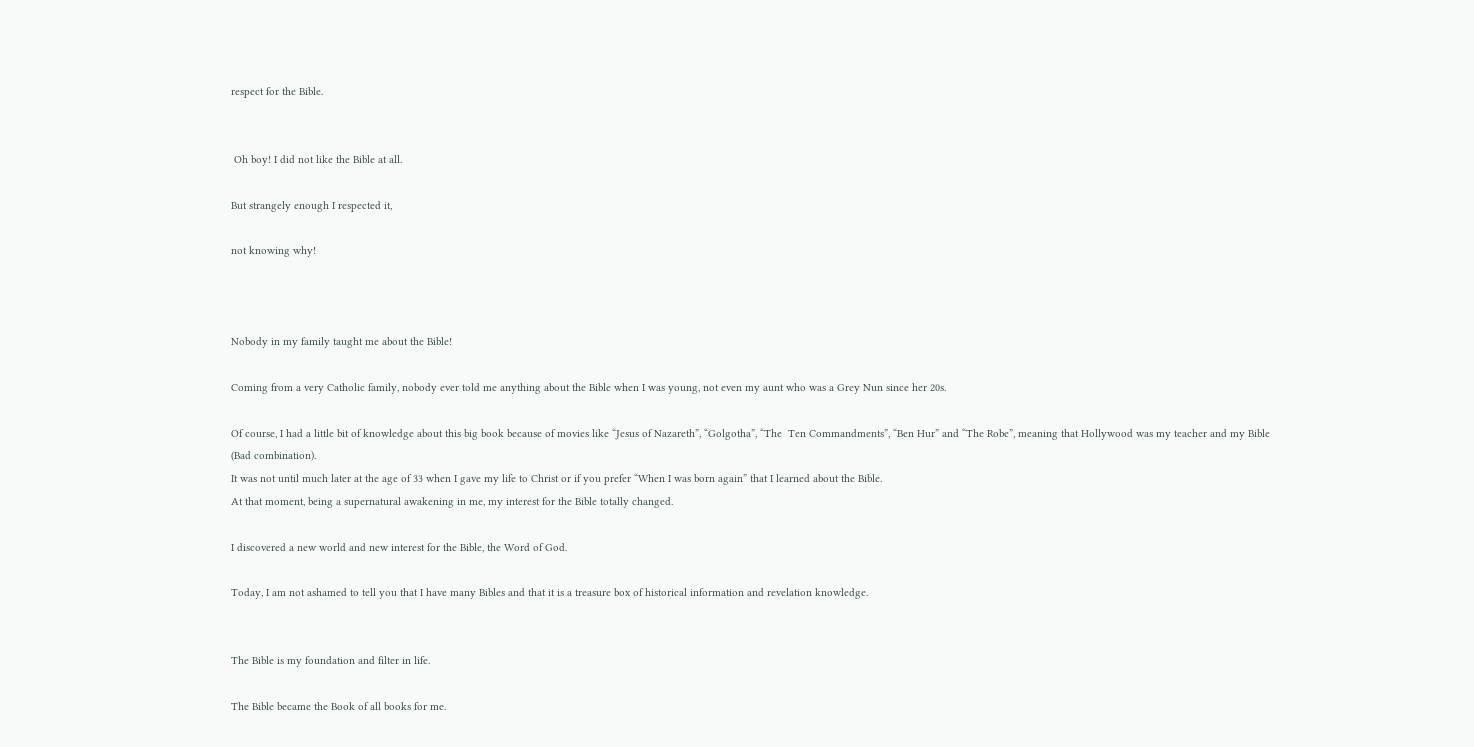respect for the Bible.


 Oh boy! I did not like the Bible at all.

But strangely enough I respected it,

not knowing why!



Nobody in my family taught me about the Bible!

Coming from a very Catholic family, nobody ever told me anything about the Bible when I was young, not even my aunt who was a Grey Nun since her 20s.

Of course, I had a little bit of knowledge about this big book because of movies like “Jesus of Nazareth”, “Golgotha”, “The  Ten Commandments”, “Ben Hur” and “The Robe”, meaning that Hollywood was my teacher and my Bible (Bad combination).
It was not until much later at the age of 33 when I gave my life to Christ or if you prefer “When I was born again” that I learned about the Bible.
At that moment, being a supernatural awakening in me, my interest for the Bible totally changed.

I discovered a new world and new interest for the Bible, the Word of God.

Today, I am not ashamed to tell you that I have many Bibles and that it is a treasure box of historical information and revelation knowledge.


The Bible is my foundation and filter in life.

The Bible became the Book of all books for me.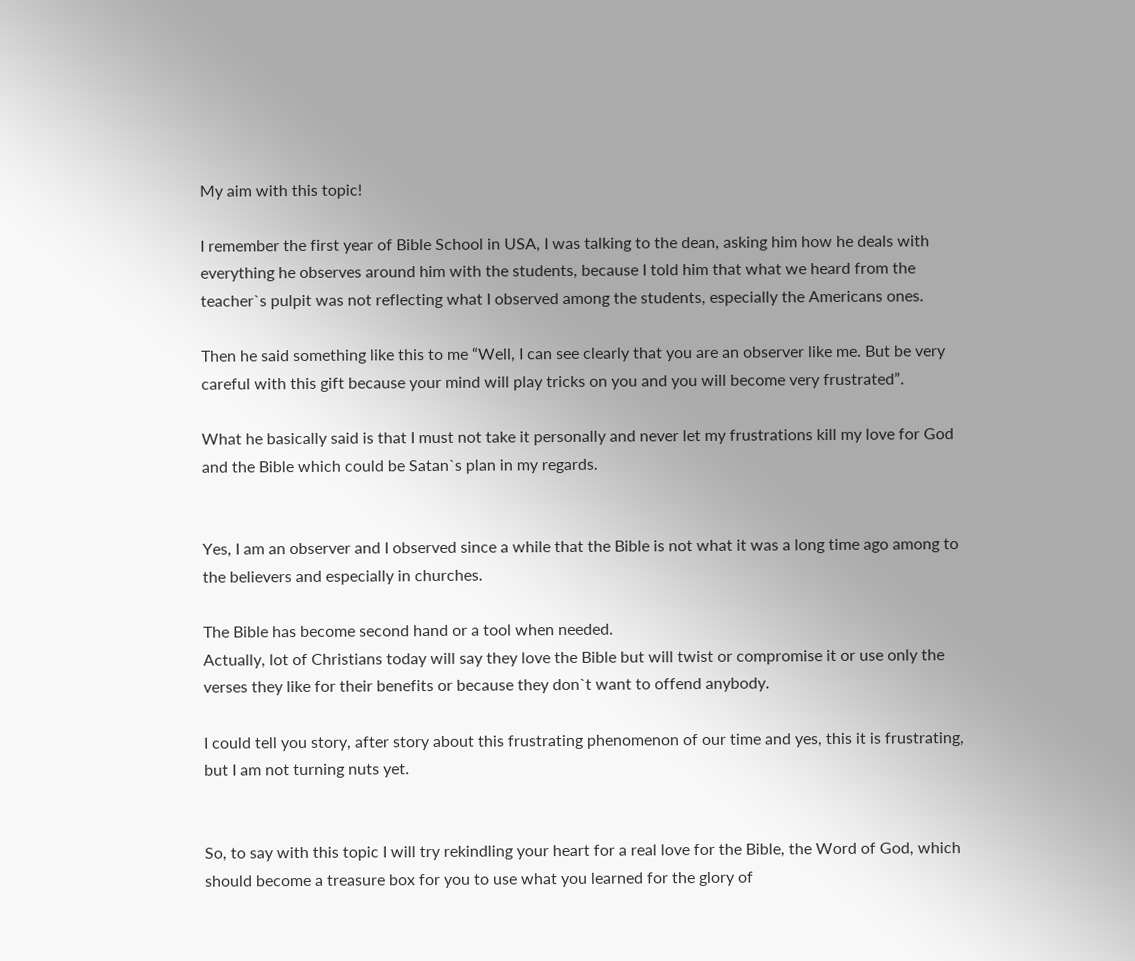My aim with this topic!

I remember the first year of Bible School in USA, I was talking to the dean, asking him how he deals with everything he observes around him with the students, because I told him that what we heard from the teacher`s pulpit was not reflecting what I observed among the students, especially the Americans ones.

Then he said something like this to me “Well, I can see clearly that you are an observer like me. But be very careful with this gift because your mind will play tricks on you and you will become very frustrated”.

What he basically said is that I must not take it personally and never let my frustrations kill my love for God and the Bible which could be Satan`s plan in my regards.


Yes, I am an observer and I observed since a while that the Bible is not what it was a long time ago among to the believers and especially in churches.

The Bible has become second hand or a tool when needed.
Actually, lot of Christians today will say they love the Bible but will twist or compromise it or use only the verses they like for their benefits or because they don`t want to offend anybody.

I could tell you story, after story about this frustrating phenomenon of our time and yes, this it is frustrating, but I am not turning nuts yet.


So, to say with this topic I will try rekindling your heart for a real love for the Bible, the Word of God, which should become a treasure box for you to use what you learned for the glory of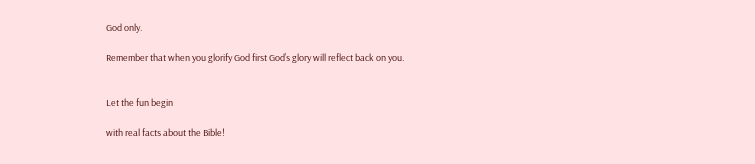God only.

Remember that when you glorify God first God’s glory will reflect back on you.


Let the fun begin

with real facts about the Bible!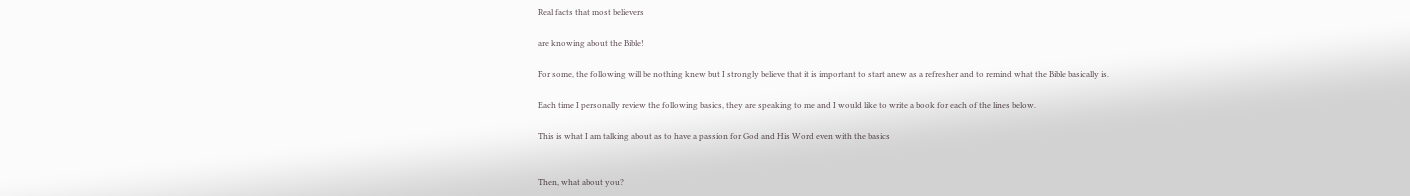Real facts that most believers

are knowing about the Bible!

For some, the following will be nothing knew but I strongly believe that it is important to start anew as a refresher and to remind what the Bible basically is.

Each time I personally review the following basics, they are speaking to me and I would like to write a book for each of the lines below.

This is what I am talking about as to have a passion for God and His Word even with the basics


Then, what about you?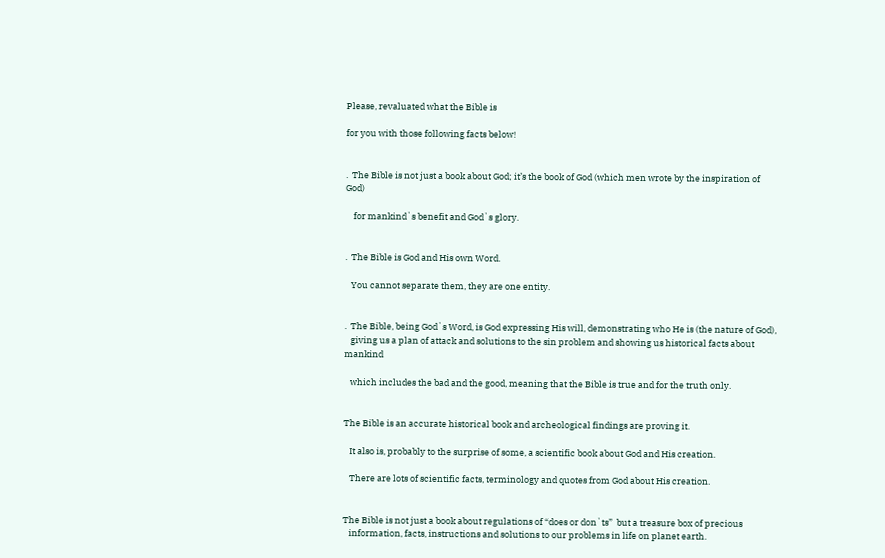Please, revaluated what the Bible is

for you with those following facts below!


.  The Bible is not just a book about God; it’s the book of God (which men wrote by the inspiration of God)

    for mankind`s benefit and God`s glory.


.  The Bible is God and His own Word.

   You cannot separate them, they are one entity.


.  The Bible, being God`s Word, is God expressing His will, demonstrating who He is (the nature of God),
   giving us a plan of attack and solutions to the sin problem and showing us historical facts about mankind

   which includes the bad and the good, meaning that the Bible is true and for the truth only.


The Bible is an accurate historical book and archeological findings are proving it.

   It also is, probably to the surprise of some, a scientific book about God and His creation.

   There are lots of scientific facts, terminology and quotes from God about His creation.


The Bible is not just a book about regulations of “does or don`ts”  but a treasure box of precious
   information, facts, instructions and solutions to our problems in life on planet earth.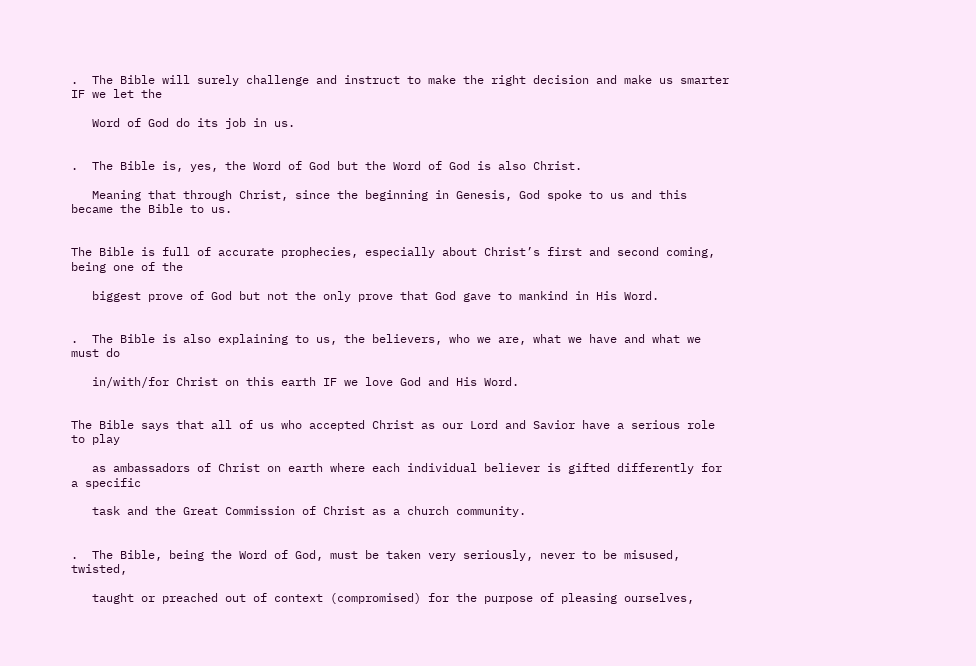.  The Bible will surely challenge and instruct to make the right decision and make us smarter IF we let the

   Word of God do its job in us.


.  The Bible is, yes, the Word of God but the Word of God is also Christ.

   Meaning that through Christ, since the beginning in Genesis, God spoke to us and this became the Bible to us.


The Bible is full of accurate prophecies, especially about Christ’s first and second coming, being one of the

   biggest prove of God but not the only prove that God gave to mankind in His Word.


.  The Bible is also explaining to us, the believers, who we are, what we have and what we must do

   in/with/for Christ on this earth IF we love God and His Word.


The Bible says that all of us who accepted Christ as our Lord and Savior have a serious role to play

   as ambassadors of Christ on earth where each individual believer is gifted differently for a specific

   task and the Great Commission of Christ as a church community.


.  The Bible, being the Word of God, must be taken very seriously, never to be misused, twisted,

   taught or preached out of context (compromised) for the purpose of pleasing ourselves,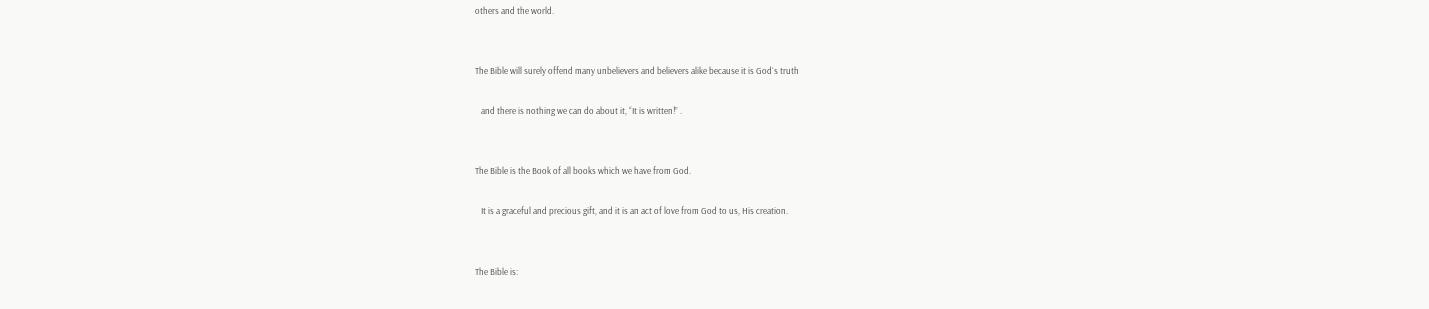others and the world.


The Bible will surely offend many unbelievers and believers alike because it is God`s truth

   and there is nothing we can do about it, “It is written!” .


The Bible is the Book of all books which we have from God.

   It is a graceful and precious gift, and it is an act of love from God to us, His creation.


The Bible is: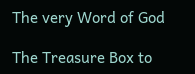The very Word of God

The Treasure Box to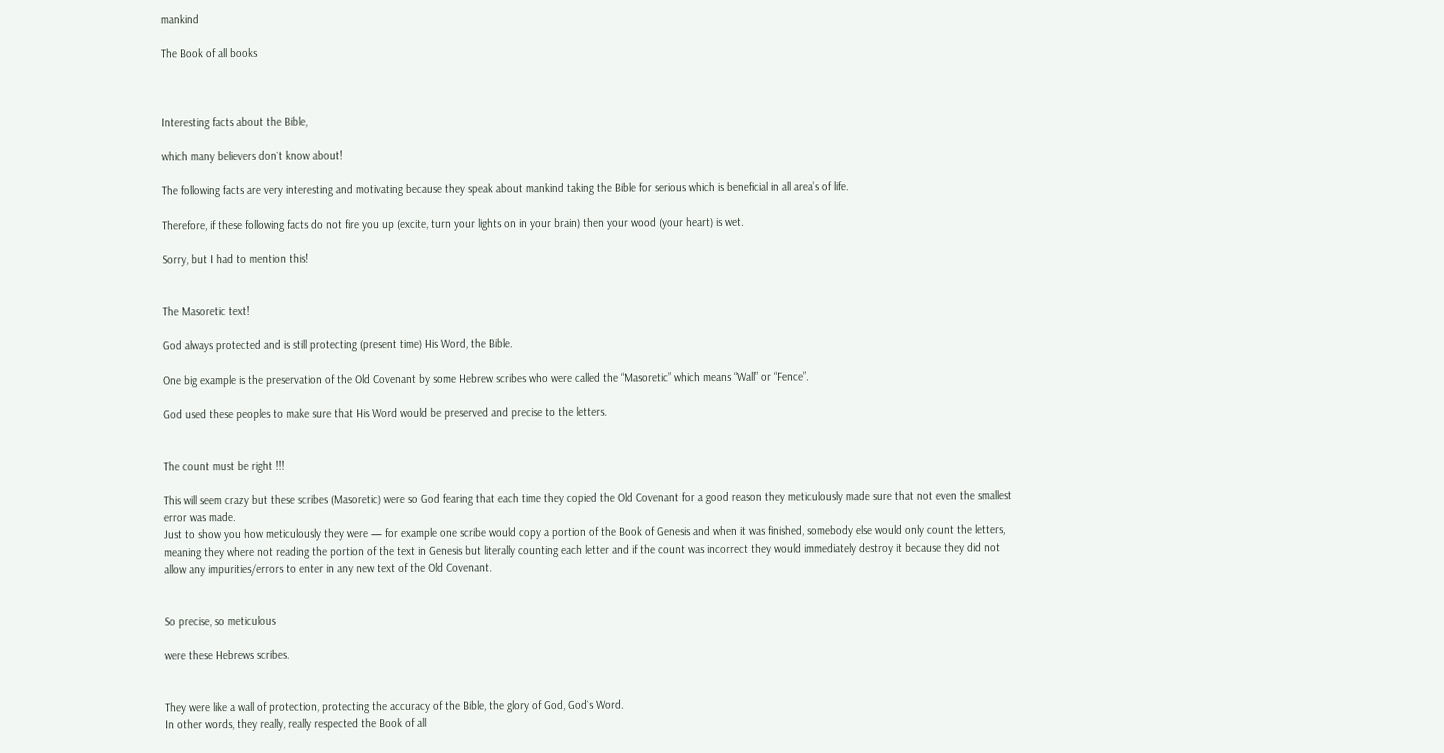mankind

The Book of all books



Interesting facts about the Bible,

which many believers don`t know about!

The following facts are very interesting and motivating because they speak about mankind taking the Bible for serious which is beneficial in all area’s of life.

Therefore, if these following facts do not fire you up (excite, turn your lights on in your brain) then your wood (your heart) is wet.

Sorry, but I had to mention this!


The Masoretic text!

God always protected and is still protecting (present time) His Word, the Bible.

One big example is the preservation of the Old Covenant by some Hebrew scribes who were called the “Masoretic” which means “Wall” or “Fence”.

God used these peoples to make sure that His Word would be preserved and precise to the letters.


The count must be right !!!

This will seem crazy but these scribes (Masoretic) were so God fearing that each time they copied the Old Covenant for a good reason they meticulously made sure that not even the smallest error was made.
Just to show you how meticulously they were — for example one scribe would copy a portion of the Book of Genesis and when it was finished, somebody else would only count the letters, meaning they where not reading the portion of the text in Genesis but literally counting each letter and if the count was incorrect they would immediately destroy it because they did not allow any impurities/errors to enter in any new text of the Old Covenant.


So precise, so meticulous

were these Hebrews scribes.


They were like a wall of protection, protecting the accuracy of the Bible, the glory of God, God`s Word.
In other words, they really, really respected the Book of all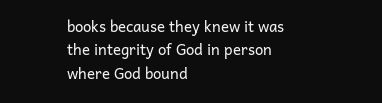books because they knew it was the integrity of God in person where God bound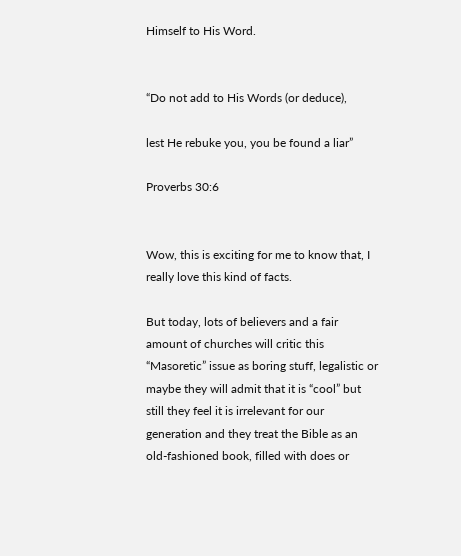Himself to His Word.


“Do not add to His Words (or deduce),

lest He rebuke you, you be found a liar”

Proverbs 30:6


Wow, this is exciting for me to know that, I really love this kind of facts.

But today, lots of believers and a fair amount of churches will critic this “Masoretic” issue as boring stuff, legalistic or maybe they will admit that it is “cool” but still they feel it is irrelevant for our generation and they treat the Bible as an
old-fashioned book, filled with does or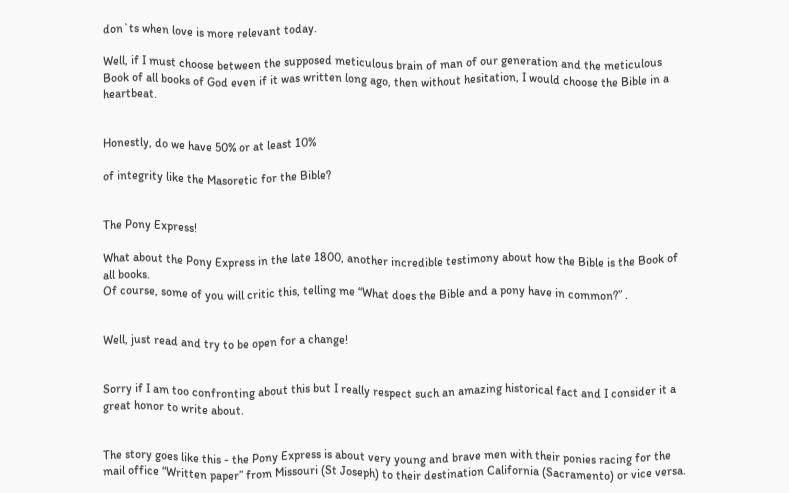don`ts when love is more relevant today.

Well, if I must choose between the supposed meticulous brain of man of our generation and the meticulous Book of all books of God even if it was written long ago, then without hesitation, I would choose the Bible in a heartbeat.


Honestly, do we have 50% or at least 10%

of integrity like the Masoretic for the Bible?


The Pony Express!

What about the Pony Express in the late 1800, another incredible testimony about how the Bible is the Book of all books.
Of course, some of you will critic this, telling me “What does the Bible and a pony have in common?” .


Well, just read and try to be open for a change!


Sorry if I am too confronting about this but I really respect such an amazing historical fact and I consider it a great honor to write about.


The story goes like this - the Pony Express is about very young and brave men with their ponies racing for the mail office “Written paper” from Missouri (St Joseph) to their destination California (Sacramento) or vice versa.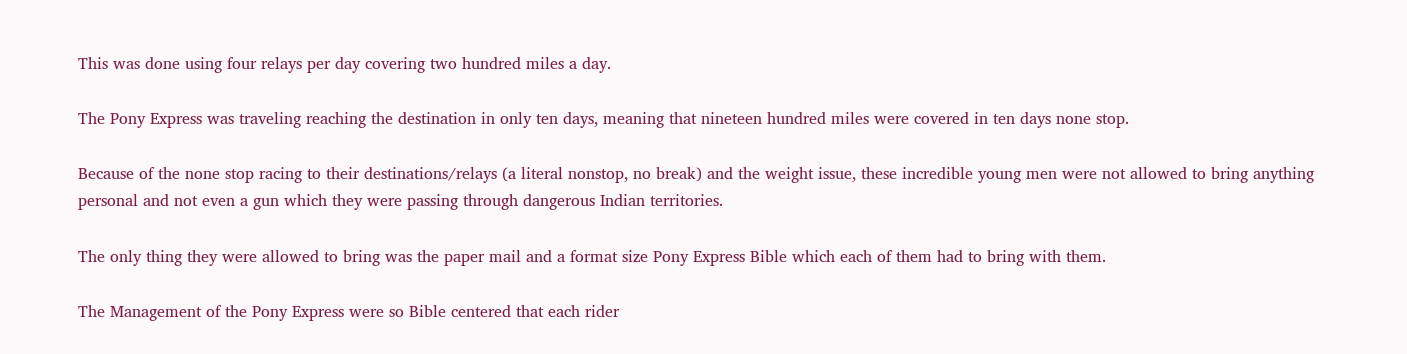This was done using four relays per day covering two hundred miles a day.

The Pony Express was traveling reaching the destination in only ten days, meaning that nineteen hundred miles were covered in ten days none stop.

Because of the none stop racing to their destinations/relays (a literal nonstop, no break) and the weight issue, these incredible young men were not allowed to bring anything personal and not even a gun which they were passing through dangerous Indian territories.

The only thing they were allowed to bring was the paper mail and a format size Pony Express Bible which each of them had to bring with them.

The Management of the Pony Express were so Bible centered that each rider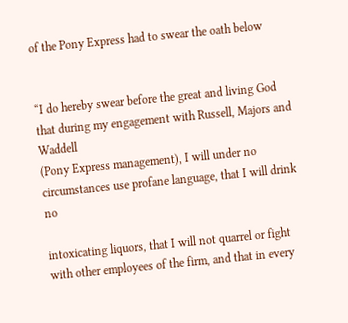of the Pony Express had to swear the oath below


“I do hereby swear before the great and living God that during my engagement with Russell, Majors and Waddell
(Pony Express management), I will under no circumstances use profane language, that I will drink no

intoxicating liquors, that I will not quarrel or fight with other employees of the firm, and that in every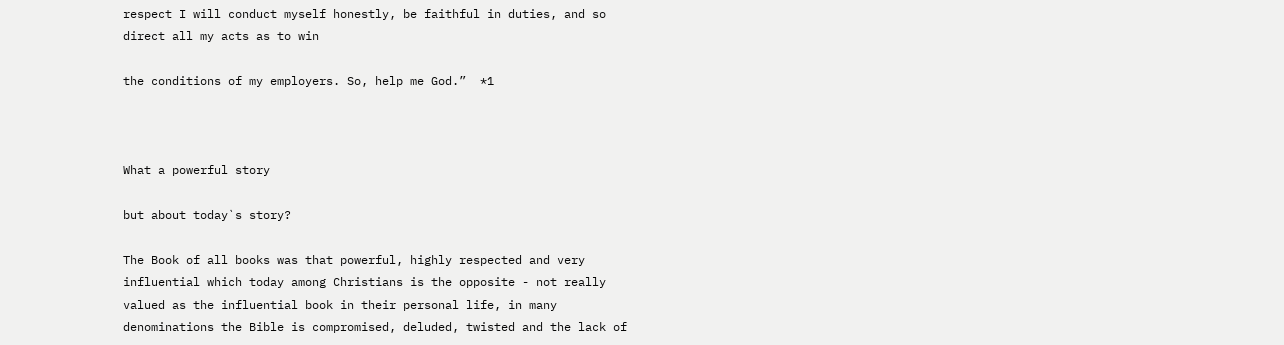respect I will conduct myself honestly, be faithful in duties, and so direct all my acts as to win

the conditions of my employers. So, help me God.”  *1



What a powerful story

but about today`s story?

The Book of all books was that powerful, highly respected and very influential which today among Christians is the opposite - not really valued as the influential book in their personal life, in many denominations the Bible is compromised, deluded, twisted and the lack of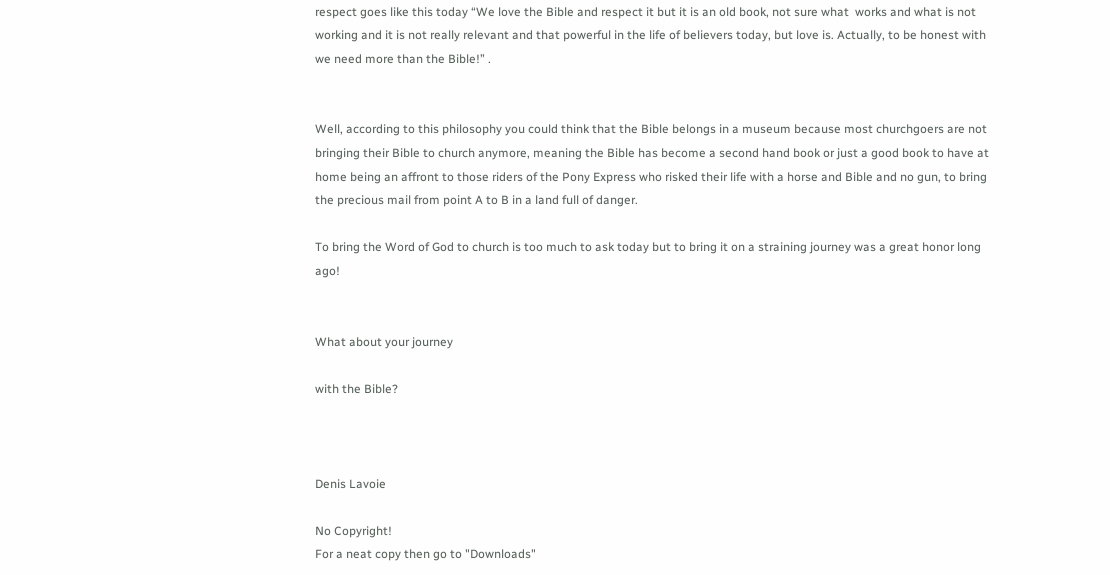respect goes like this today “We love the Bible and respect it but it is an old book, not sure what  works and what is not working and it is not really relevant and that powerful in the life of believers today, but love is. Actually, to be honest with we need more than the Bible!” .


Well, according to this philosophy you could think that the Bible belongs in a museum because most churchgoers are not bringing their Bible to church anymore, meaning the Bible has become a second hand book or just a good book to have at home being an affront to those riders of the Pony Express who risked their life with a horse and Bible and no gun, to bring the precious mail from point A to B in a land full of danger.

To bring the Word of God to church is too much to ask today but to bring it on a straining journey was a great honor long ago!


What about your journey

with the Bible?



Denis Lavoie

No Copyright!
For a neat copy then go to "Downloads"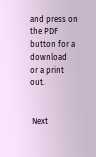and press on the PDF button for a download
or a print out.


 Next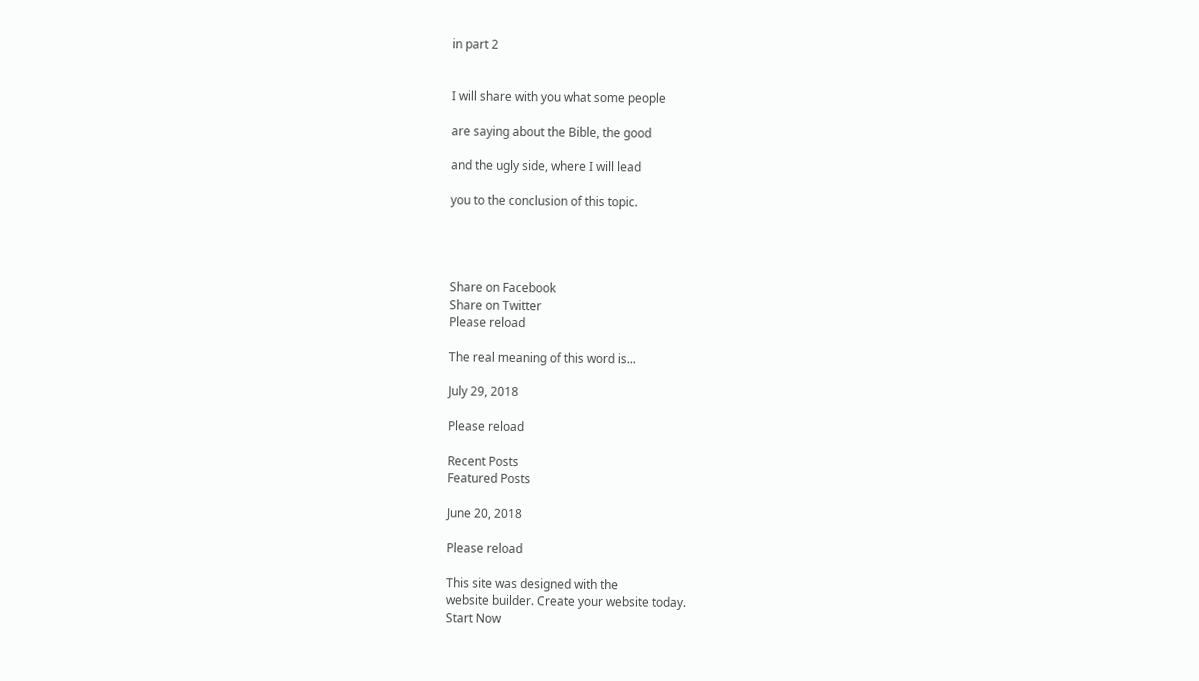in part 2


I will share with you what some people

are saying about the Bible, the good

and the ugly side, where I will lead

you to the conclusion of this topic.




Share on Facebook
Share on Twitter
Please reload

The real meaning of this word is...

July 29, 2018

Please reload

Recent Posts
Featured Posts

June 20, 2018

Please reload

This site was designed with the
website builder. Create your website today.
Start Now